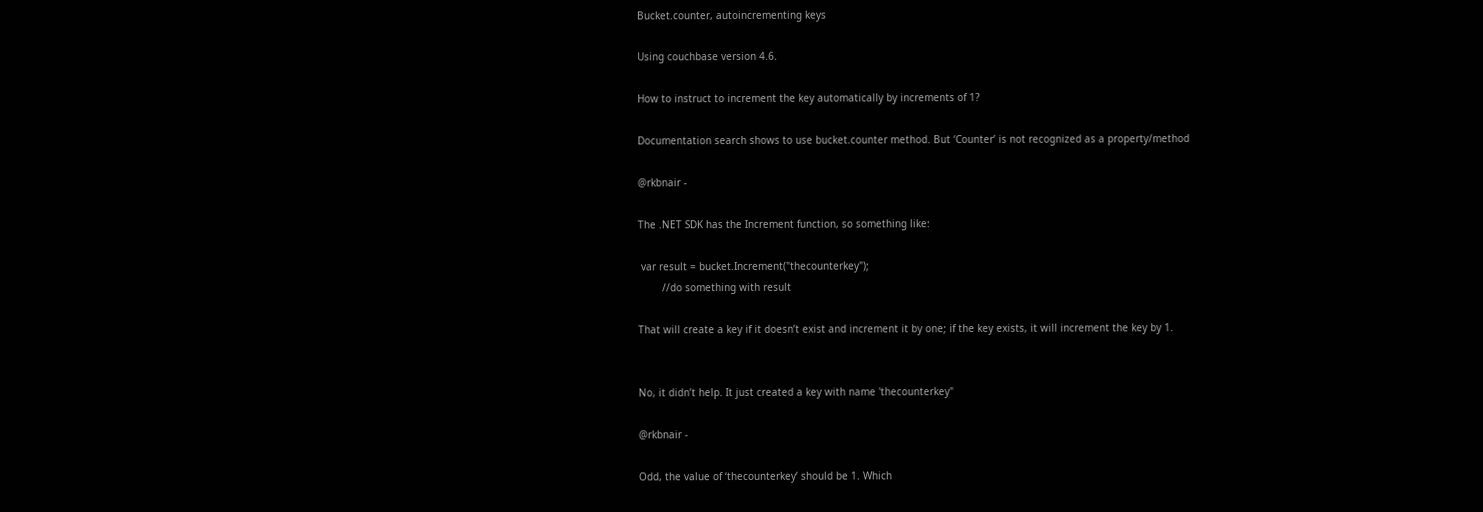Bucket.counter, autoincrementing keys

Using couchbase version 4.6.

How to instruct to increment the key automatically by increments of 1?

Documentation search shows to use bucket.counter method. But ‘Counter’ is not recognized as a property/method

@rkbnair -

The .NET SDK has the Increment function, so something like:

 var result = bucket.Increment("thecounterkey");
        //do something with result

That will create a key if it doesn’t exist and increment it by one; if the key exists, it will increment the key by 1.


No, it didn’t help. It just created a key with name 'thecounterkey"

@rkbnair -

Odd, the value of ‘thecounterkey’ should be 1. Which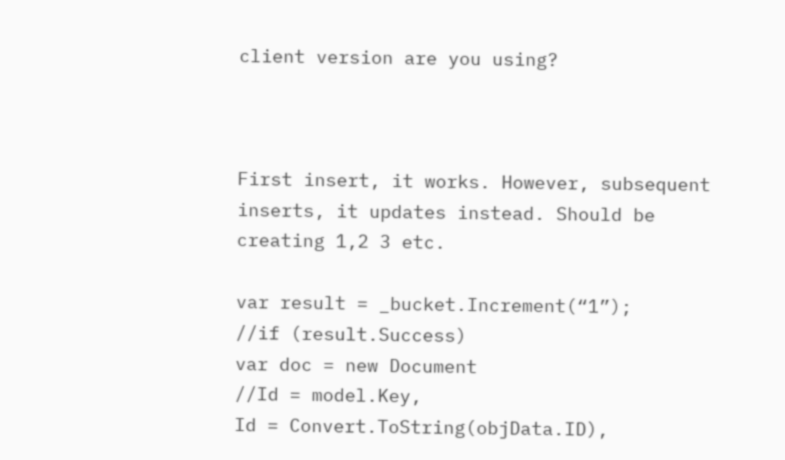client version are you using?



First insert, it works. However, subsequent inserts, it updates instead. Should be creating 1,2 3 etc.

var result = _bucket.Increment(“1”);
//if (result.Success)
var doc = new Document
//Id = model.Key,
Id = Convert.ToString(objData.ID),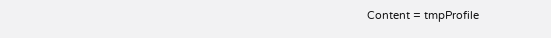Content = tmpProfile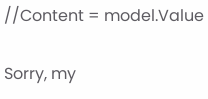//Content = model.Value

Sorry, my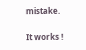mistake.

It works !